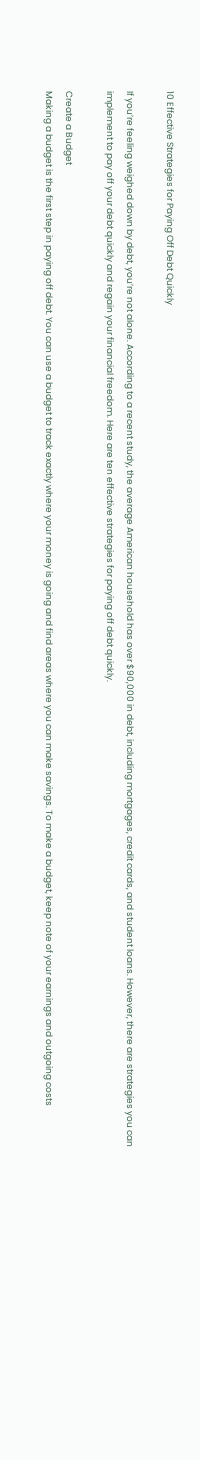10 Effective Strategies for Paying Off Debt Quickly

If you’re feeling weighed down by debt, you’re not alone. According to a recent study, the average American household has over $90,000 in debt, including mortgages, credit cards, and student loans. However, there are strategies you can implement to pay off your debt quickly and regain your financial freedom. Here are ten effective strategies for paying off debt quickly.

Create a Budget
Making a budget is the first step in paying off debt. You can use a budget to track exactly where your money is going and find areas where you can make savings. To make a budget, keep note of your earnings and outgoing costs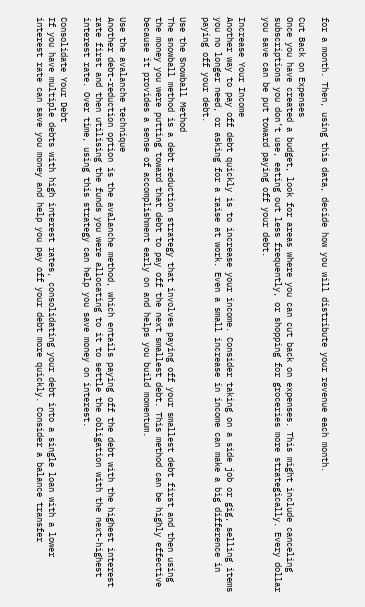for a month. Then, using this data, decide how you will distribute your revenue each month.

Cut Back on Expenses
Once you have created a budget, look for areas where you can cut back on expenses. This might include canceling subscriptions you don’t use, eating out less frequently, or shopping for groceries more strategically. Every dollar you save can be put toward paying off your debt.

Increase Your Income
Another way to pay off debt quickly is to increase your income. Consider taking on a side job or gig, selling items you no longer need, or asking for a raise at work. Even a small increase in income can make a big difference in paying off your debt.

Use the Snowball Method
The snowball method is a debt reduction strategy that involves paying off your smallest debt first and then using the money you were putting toward that debt to pay off the next smallest debt. This method can be highly effective because it provides a sense of accomplishment early on and helps you build momentum.

Use the avalanche technique
Another debt-reduction option is the avalanche method, which entails paying off the debt with the highest interest rate first and then utilising the funds you were allocating to it to settle the obligation with the next-highest interest rate. Over time, using this strategy can help you save money on interest.

Consolidate Your Debt
If you have multiple debts with high interest rates, consolidating your debt into a single loan with a lower interest rate can save you money and help you pay off your debt more quickly. Consider a balance transfer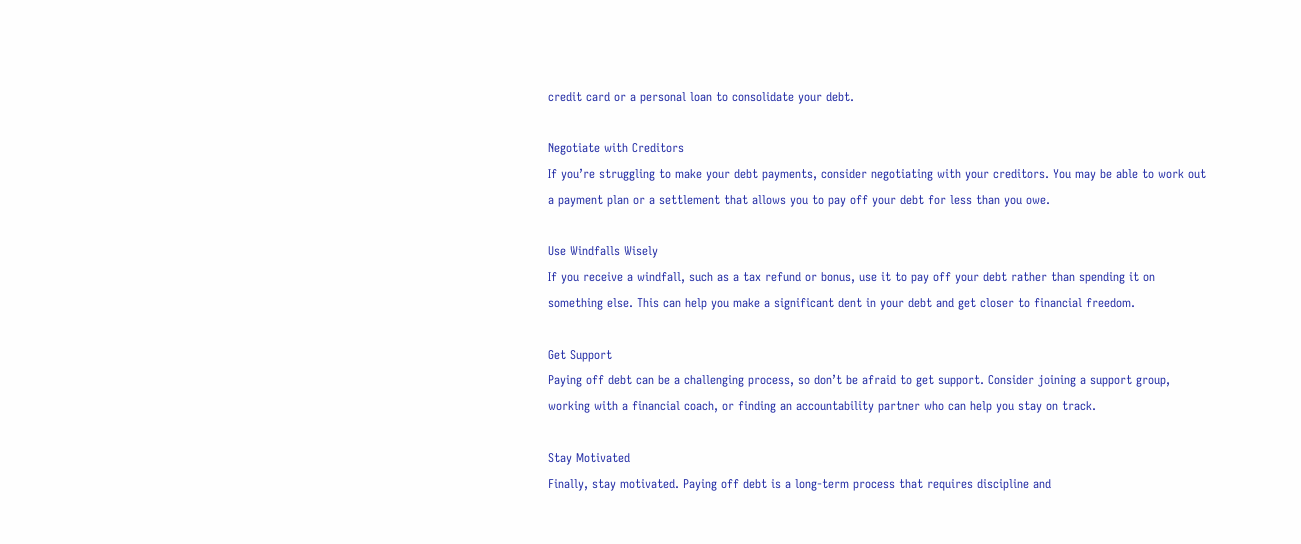credit card or a personal loan to consolidate your debt.

Negotiate with Creditors
If you’re struggling to make your debt payments, consider negotiating with your creditors. You may be able to work out a payment plan or a settlement that allows you to pay off your debt for less than you owe.

Use Windfalls Wisely
If you receive a windfall, such as a tax refund or bonus, use it to pay off your debt rather than spending it on something else. This can help you make a significant dent in your debt and get closer to financial freedom.

Get Support
Paying off debt can be a challenging process, so don’t be afraid to get support. Consider joining a support group, working with a financial coach, or finding an accountability partner who can help you stay on track.

Stay Motivated
Finally, stay motivated. Paying off debt is a long-term process that requires discipline and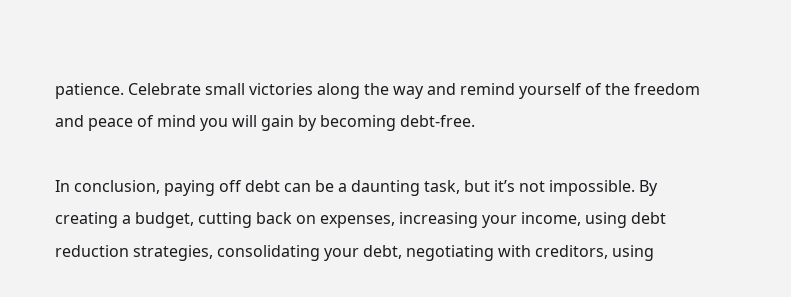patience. Celebrate small victories along the way and remind yourself of the freedom and peace of mind you will gain by becoming debt-free.

In conclusion, paying off debt can be a daunting task, but it’s not impossible. By creating a budget, cutting back on expenses, increasing your income, using debt reduction strategies, consolidating your debt, negotiating with creditors, using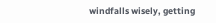windfalls wisely, getting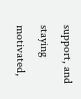support, and staying motivated,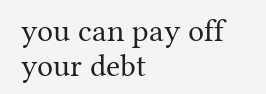you can pay off your debt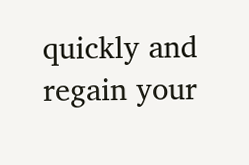quickly and regain your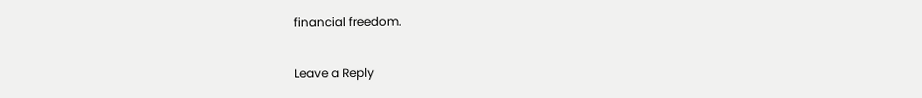financial freedom.

Leave a Reply